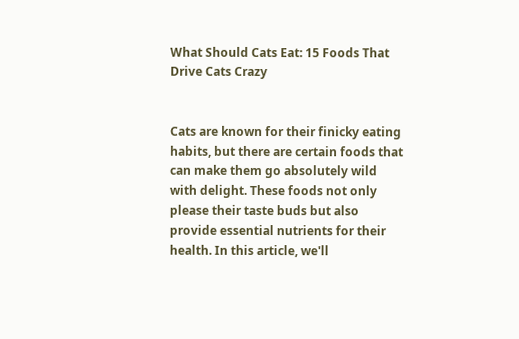What Should Cats Eat: 15 Foods That Drive Cats Crazy


Cats are known for their finicky eating habits, but there are certain foods that can make them go absolutely wild with delight. These foods not only please their taste buds but also provide essential nutrients for their health. In this article, we'll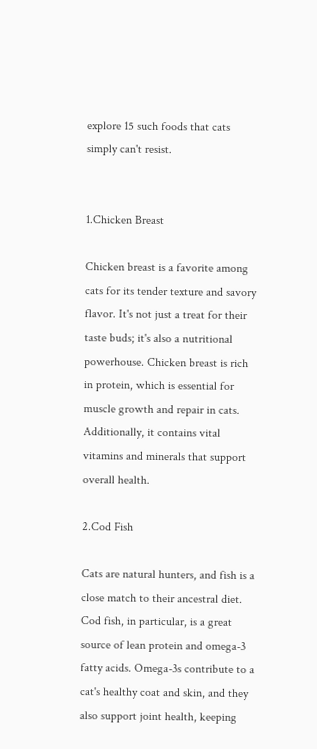explore 15 such foods that cats simply can't resist.


1.Chicken Breast

Chicken breast is a favorite among cats for its tender texture and savory flavor. It's not just a treat for their taste buds; it's also a nutritional powerhouse. Chicken breast is rich in protein, which is essential for muscle growth and repair in cats. Additionally, it contains vital vitamins and minerals that support overall health.

2.Cod Fish

Cats are natural hunters, and fish is a close match to their ancestral diet. Cod fish, in particular, is a great source of lean protein and omega-3 fatty acids. Omega-3s contribute to a cat's healthy coat and skin, and they also support joint health, keeping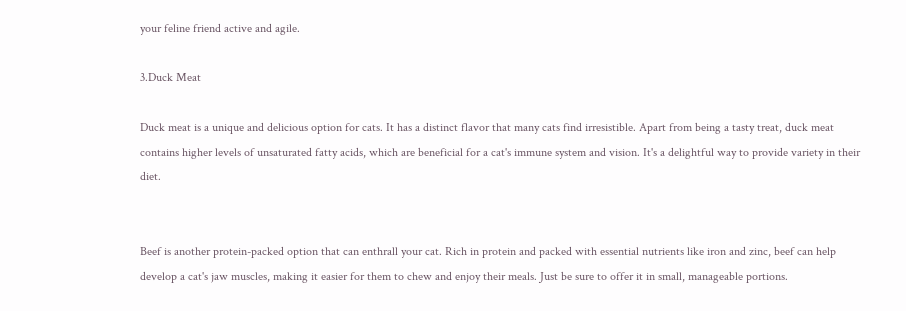your feline friend active and agile.

3.Duck Meat

Duck meat is a unique and delicious option for cats. It has a distinct flavor that many cats find irresistible. Apart from being a tasty treat, duck meat contains higher levels of unsaturated fatty acids, which are beneficial for a cat's immune system and vision. It's a delightful way to provide variety in their diet.


Beef is another protein-packed option that can enthrall your cat. Rich in protein and packed with essential nutrients like iron and zinc, beef can help develop a cat's jaw muscles, making it easier for them to chew and enjoy their meals. Just be sure to offer it in small, manageable portions.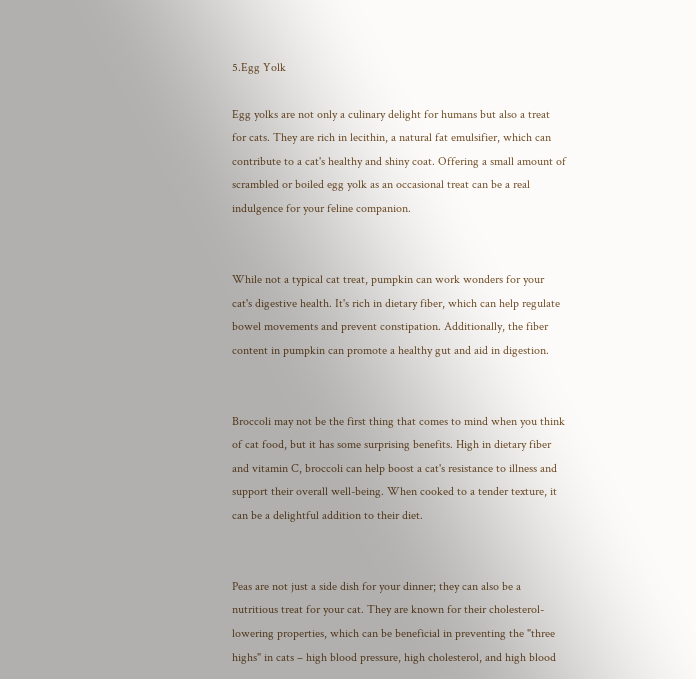5.Egg Yolk

Egg yolks are not only a culinary delight for humans but also a treat for cats. They are rich in lecithin, a natural fat emulsifier, which can contribute to a cat's healthy and shiny coat. Offering a small amount of scrambled or boiled egg yolk as an occasional treat can be a real indulgence for your feline companion.


While not a typical cat treat, pumpkin can work wonders for your cat's digestive health. It's rich in dietary fiber, which can help regulate bowel movements and prevent constipation. Additionally, the fiber content in pumpkin can promote a healthy gut and aid in digestion.


Broccoli may not be the first thing that comes to mind when you think of cat food, but it has some surprising benefits. High in dietary fiber and vitamin C, broccoli can help boost a cat's resistance to illness and support their overall well-being. When cooked to a tender texture, it can be a delightful addition to their diet.


Peas are not just a side dish for your dinner; they can also be a nutritious treat for your cat. They are known for their cholesterol-lowering properties, which can be beneficial in preventing the "three highs" in cats – high blood pressure, high cholesterol, and high blood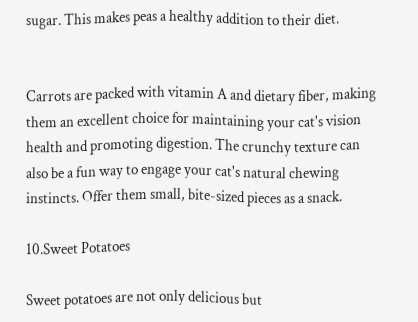sugar. This makes peas a healthy addition to their diet.


Carrots are packed with vitamin A and dietary fiber, making them an excellent choice for maintaining your cat's vision health and promoting digestion. The crunchy texture can also be a fun way to engage your cat's natural chewing instincts. Offer them small, bite-sized pieces as a snack.

10.Sweet Potatoes

Sweet potatoes are not only delicious but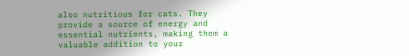also nutritious for cats. They provide a source of energy and essential nutrients, making them a valuable addition to your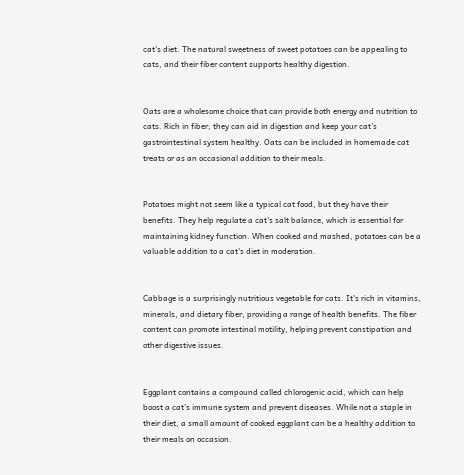cat's diet. The natural sweetness of sweet potatoes can be appealing to cats, and their fiber content supports healthy digestion.


Oats are a wholesome choice that can provide both energy and nutrition to cats. Rich in fiber, they can aid in digestion and keep your cat's gastrointestinal system healthy. Oats can be included in homemade cat treats or as an occasional addition to their meals.


Potatoes might not seem like a typical cat food, but they have their benefits. They help regulate a cat's salt balance, which is essential for maintaining kidney function. When cooked and mashed, potatoes can be a valuable addition to a cat's diet in moderation.


Cabbage is a surprisingly nutritious vegetable for cats. It's rich in vitamins, minerals, and dietary fiber, providing a range of health benefits. The fiber content can promote intestinal motility, helping prevent constipation and other digestive issues.


Eggplant contains a compound called chlorogenic acid, which can help boost a cat's immune system and prevent diseases. While not a staple in their diet, a small amount of cooked eggplant can be a healthy addition to their meals on occasion.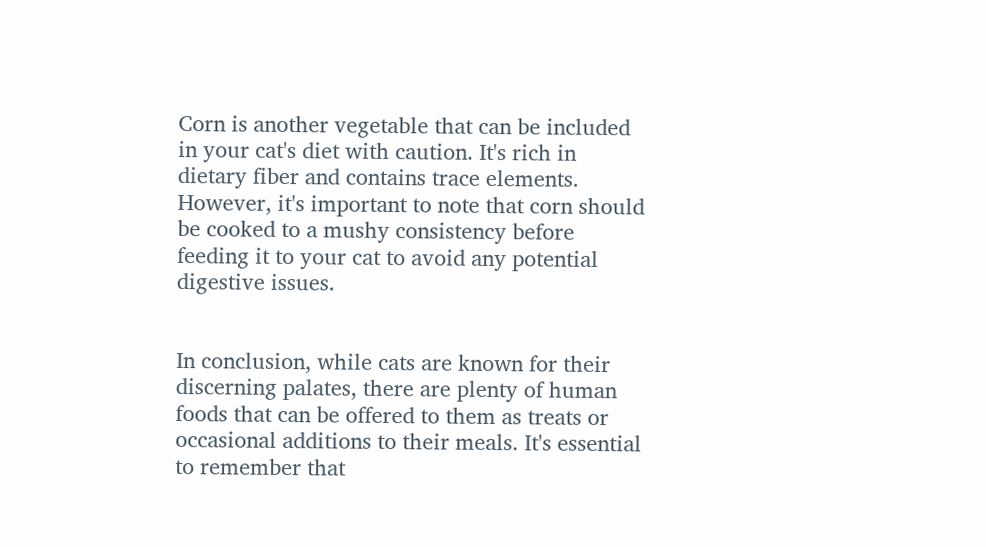Corn is another vegetable that can be included in your cat's diet with caution. It's rich in dietary fiber and contains trace elements. However, it's important to note that corn should be cooked to a mushy consistency before feeding it to your cat to avoid any potential digestive issues.


In conclusion, while cats are known for their discerning palates, there are plenty of human foods that can be offered to them as treats or occasional additions to their meals. It's essential to remember that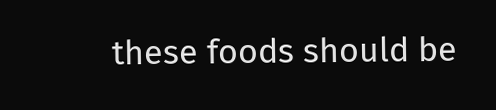these foods should be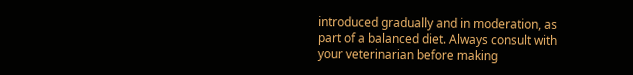introduced gradually and in moderation, as part of a balanced diet. Always consult with your veterinarian before making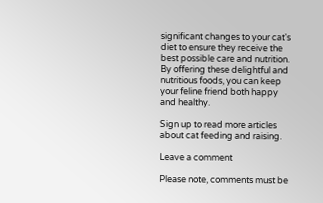significant changes to your cat's diet to ensure they receive the best possible care and nutrition. By offering these delightful and nutritious foods, you can keep your feline friend both happy and healthy.

Sign up to read more articles about cat feeding and raising.

Leave a comment

Please note, comments must be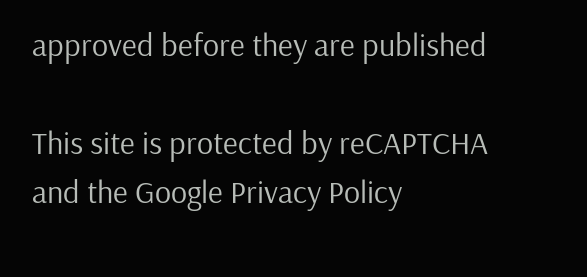approved before they are published

This site is protected by reCAPTCHA and the Google Privacy Policy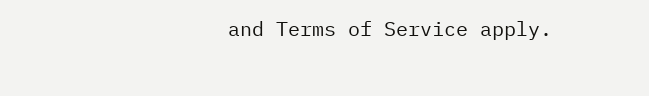and Terms of Service apply.